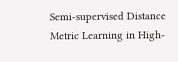Semi-supervised Distance Metric Learning in High-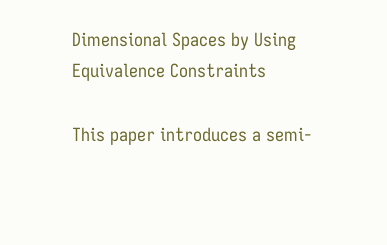Dimensional Spaces by Using Equivalence Constraints

This paper introduces a semi-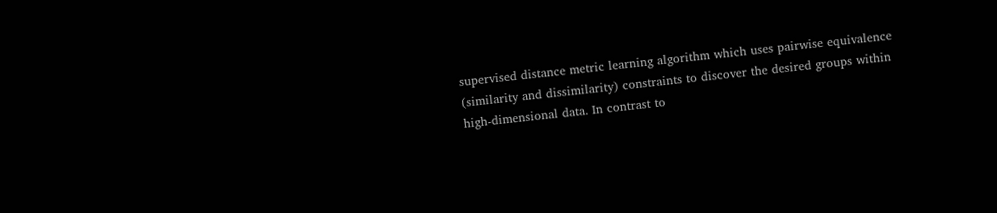supervised distance metric learning algorithm which uses pairwise equivalence (similarity and dissimilarity) constraints to discover the desired groups within high-dimensional data. In contrast to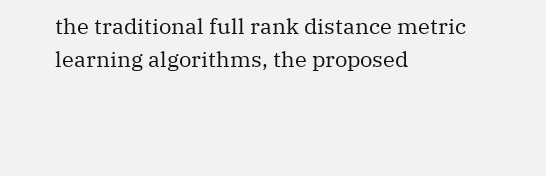the traditional full rank distance metric learning algorithms, the proposed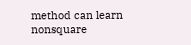method can learn nonsquare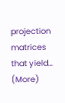projection matrices that yield… (More)